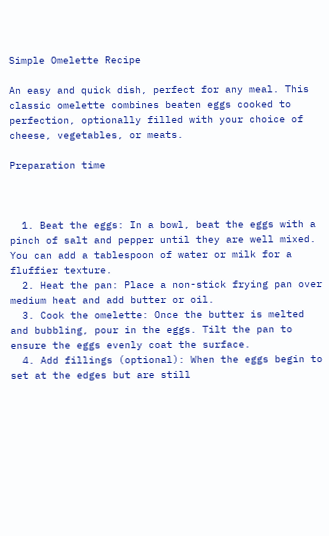Simple Omelette Recipe

An easy and quick dish, perfect for any meal. This classic omelette combines beaten eggs cooked to perfection, optionally filled with your choice of cheese, vegetables, or meats.

Preparation time



  1. Beat the eggs: In a bowl, beat the eggs with a pinch of salt and pepper until they are well mixed. You can add a tablespoon of water or milk for a fluffier texture.
  2. Heat the pan: Place a non-stick frying pan over medium heat and add butter or oil.
  3. Cook the omelette: Once the butter is melted and bubbling, pour in the eggs. Tilt the pan to ensure the eggs evenly coat the surface.
  4. Add fillings (optional): When the eggs begin to set at the edges but are still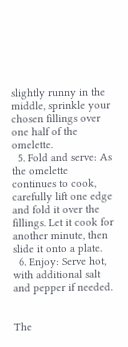slightly runny in the middle, sprinkle your chosen fillings over one half of the omelette.
  5. Fold and serve: As the omelette continues to cook, carefully lift one edge and fold it over the fillings. Let it cook for another minute, then slide it onto a plate.
  6. Enjoy: Serve hot, with additional salt and pepper if needed.


The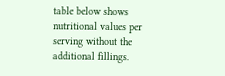table below shows nutritional values per serving without the additional fillings.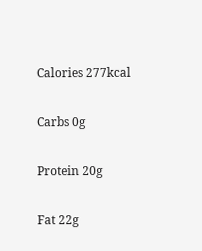Calories 277kcal

Carbs 0g

Protein 20g

Fat 22g